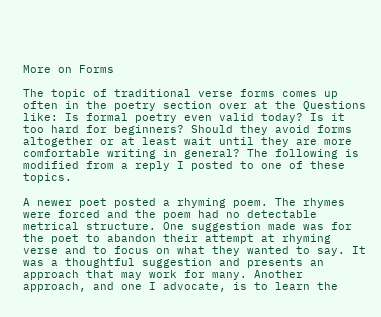More on Forms

The topic of traditional verse forms comes up often in the poetry section over at the Questions like: Is formal poetry even valid today? Is it too hard for beginners? Should they avoid forms altogether or at least wait until they are more comfortable writing in general? The following is modified from a reply I posted to one of these topics.

A newer poet posted a rhyming poem. The rhymes were forced and the poem had no detectable metrical structure. One suggestion made was for the poet to abandon their attempt at rhyming verse and to focus on what they wanted to say. It was a thoughtful suggestion and presents an approach that may work for many. Another approach, and one I advocate, is to learn the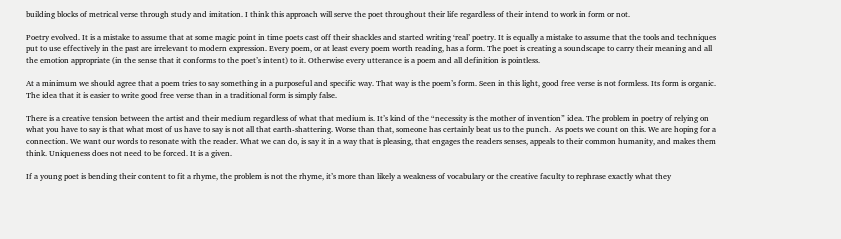building blocks of metrical verse through study and imitation. I think this approach will serve the poet throughout their life regardless of their intend to work in form or not.

Poetry evolved. It is a mistake to assume that at some magic point in time poets cast off their shackles and started writing ‘real’ poetry. It is equally a mistake to assume that the tools and techniques put to use effectively in the past are irrelevant to modern expression. Every poem, or at least every poem worth reading, has a form. The poet is creating a soundscape to carry their meaning and all the emotion appropriate (in the sense that it conforms to the poet’s intent) to it. Otherwise every utterance is a poem and all definition is pointless.

At a minimum we should agree that a poem tries to say something in a purposeful and specific way. That way is the poem’s form. Seen in this light, good free verse is not formless. Its form is organic. The idea that it is easier to write good free verse than in a traditional form is simply false.

There is a creative tension between the artist and their medium regardless of what that medium is. It’s kind of the “necessity is the mother of invention” idea. The problem in poetry of relying on what you have to say is that what most of us have to say is not all that earth-shattering. Worse than that, someone has certainly beat us to the punch.  As poets we count on this. We are hoping for a connection. We want our words to resonate with the reader. What we can do, is say it in a way that is pleasing, that engages the readers senses, appeals to their common humanity, and makes them think. Uniqueness does not need to be forced. It is a given.

If a young poet is bending their content to fit a rhyme, the problem is not the rhyme, it’s more than likely a weakness of vocabulary or the creative faculty to rephrase exactly what they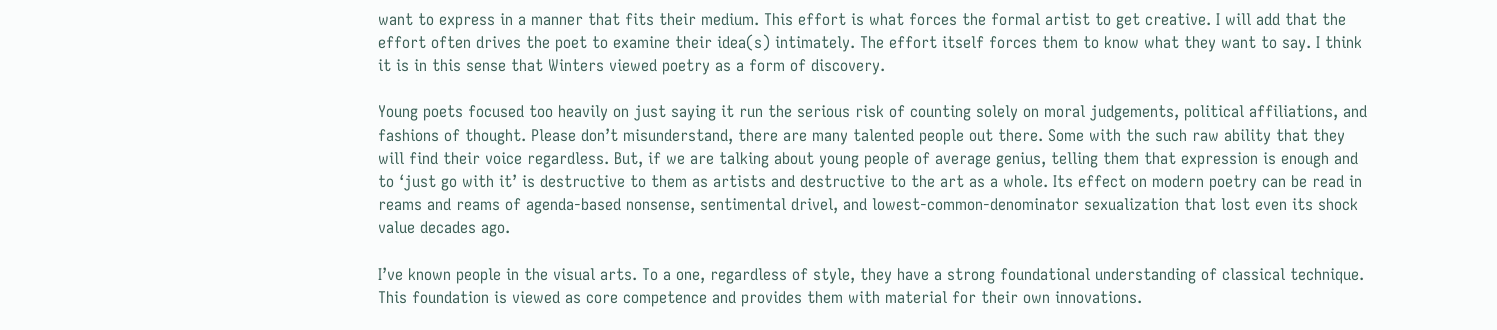want to express in a manner that fits their medium. This effort is what forces the formal artist to get creative. I will add that the effort often drives the poet to examine their idea(s) intimately. The effort itself forces them to know what they want to say. I think it is in this sense that Winters viewed poetry as a form of discovery.

Young poets focused too heavily on just saying it run the serious risk of counting solely on moral judgements, political affiliations, and fashions of thought. Please don’t misunderstand, there are many talented people out there. Some with the such raw ability that they will find their voice regardless. But, if we are talking about young people of average genius, telling them that expression is enough and to ‘just go with it’ is destructive to them as artists and destructive to the art as a whole. Its effect on modern poetry can be read in reams and reams of agenda-based nonsense, sentimental drivel, and lowest-common-denominator sexualization that lost even its shock value decades ago.

I’ve known people in the visual arts. To a one, regardless of style, they have a strong foundational understanding of classical technique. This foundation is viewed as core competence and provides them with material for their own innovations.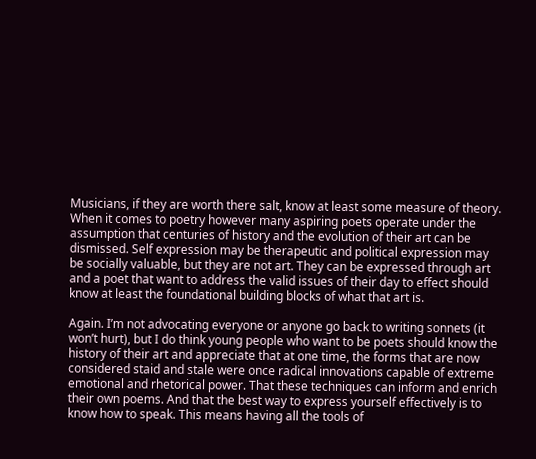Musicians, if they are worth there salt, know at least some measure of theory. When it comes to poetry however many aspiring poets operate under the assumption that centuries of history and the evolution of their art can be dismissed. Self expression may be therapeutic and political expression may be socially valuable, but they are not art. They can be expressed through art and a poet that want to address the valid issues of their day to effect should know at least the foundational building blocks of what that art is.

Again. I’m not advocating everyone or anyone go back to writing sonnets (it won’t hurt), but I do think young people who want to be poets should know the history of their art and appreciate that at one time, the forms that are now considered staid and stale were once radical innovations capable of extreme emotional and rhetorical power. That these techniques can inform and enrich their own poems. And that the best way to express yourself effectively is to know how to speak. This means having all the tools of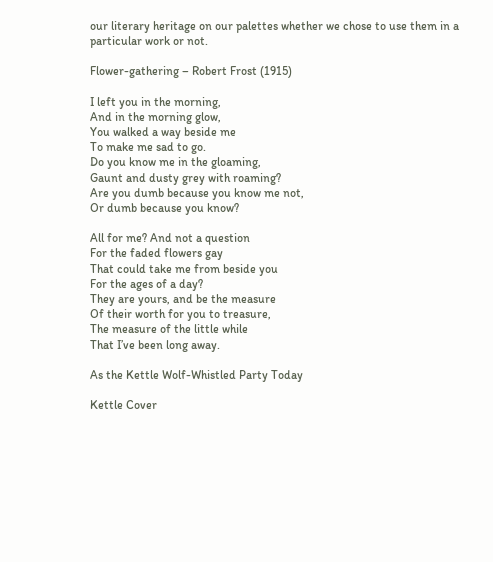our literary heritage on our palettes whether we chose to use them in a particular work or not.

Flower-gathering – Robert Frost (1915)

I left you in the morning,
And in the morning glow,
You walked a way beside me
To make me sad to go.
Do you know me in the gloaming,
Gaunt and dusty grey with roaming?
Are you dumb because you know me not,
Or dumb because you know?

All for me? And not a question
For the faded flowers gay
That could take me from beside you
For the ages of a day?
They are yours, and be the measure
Of their worth for you to treasure,
The measure of the little while
That I’ve been long away.

As the Kettle Wolf-Whistled Party Today

Kettle Cover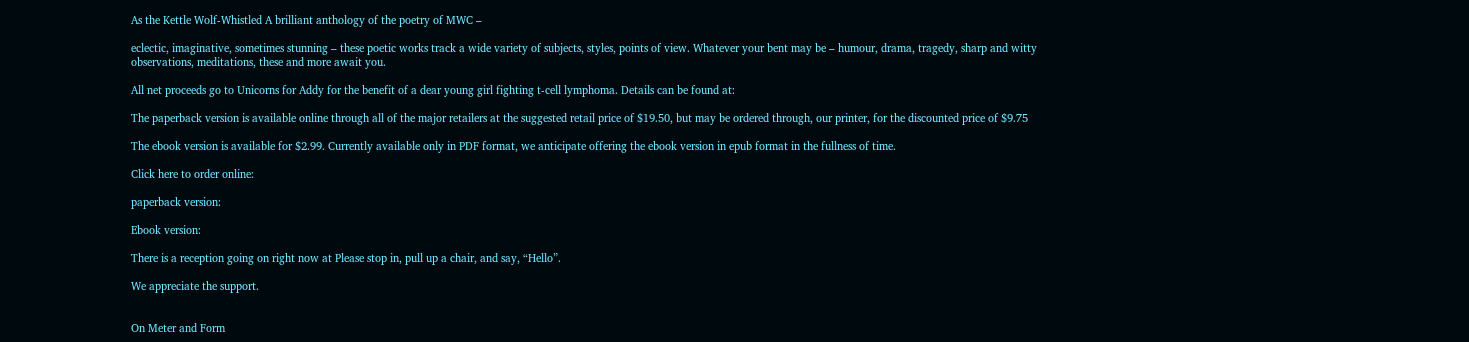As the Kettle Wolf-Whistled A brilliant anthology of the poetry of MWC –

eclectic, imaginative, sometimes stunning – these poetic works track a wide variety of subjects, styles, points of view. Whatever your bent may be – humour, drama, tragedy, sharp and witty observations, meditations, these and more await you.

All net proceeds go to Unicorns for Addy for the benefit of a dear young girl fighting t-cell lymphoma. Details can be found at:

The paperback version is available online through all of the major retailers at the suggested retail price of $19.50, but may be ordered through, our printer, for the discounted price of $9.75

The ebook version is available for $2.99. Currently available only in PDF format, we anticipate offering the ebook version in epub format in the fullness of time.

Click here to order online:

paperback version:

Ebook version:

There is a reception going on right now at Please stop in, pull up a chair, and say, “Hello”.

We appreciate the support.


On Meter and Form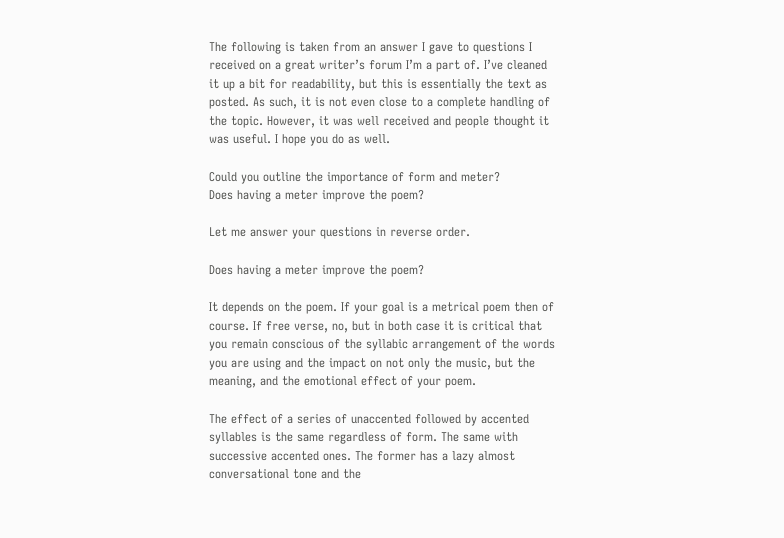The following is taken from an answer I gave to questions I received on a great writer’s forum I’m a part of. I’ve cleaned it up a bit for readability, but this is essentially the text as posted. As such, it is not even close to a complete handling of the topic. However, it was well received and people thought it was useful. I hope you do as well.

Could you outline the importance of form and meter?
Does having a meter improve the poem?

Let me answer your questions in reverse order.

Does having a meter improve the poem?

It depends on the poem. If your goal is a metrical poem then of course. If free verse, no, but in both case it is critical that you remain conscious of the syllabic arrangement of the words you are using and the impact on not only the music, but the meaning, and the emotional effect of your poem.

The effect of a series of unaccented followed by accented syllables is the same regardless of form. The same with successive accented ones. The former has a lazy almost conversational tone and the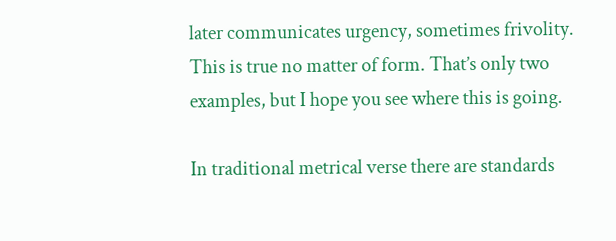later communicates urgency, sometimes frivolity. This is true no matter of form. That’s only two examples, but I hope you see where this is going.

In traditional metrical verse there are standards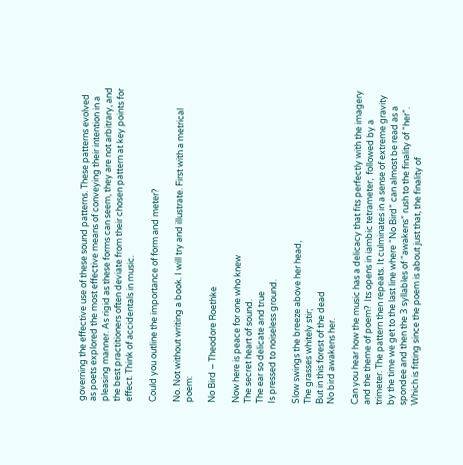governing the effective use of these sound patterns. These patterns evolved as poets explored the most effective means of conveying their intention in a pleasing manner. As rigid as these forms can seem, they are not arbitrary, and the best practitioners often deviate from their chosen pattern at key points for effect. Think of accidentals in music.

Could you outline the importance of form and meter?

No. Not without writing a book. I will try and illustrate. First with a metrical poem:

No Bird – Theodore Roethke

Now here is peace for one who knew
The secret heart of sound.
The ear so delicate and true
Is pressed to noiseless ground.

Slow swings the breeze above her head,
The grasses whitely stir;
But in this forest of the dead
No bird awakens her.

Can you hear how the music has a delicacy that fits perfectly with the imagery and the theme of poem?  Its opens in iambic tetrameter,  followed by a trimeter. The pattern then repeats. It culminates in a sense of extreme gravity by the time we get to the last line where “No Bird” can almost be read as a spondee and then the 3 syllables of “awakens” rush to the finality of “her”.  Which is fitting since the poem is about just that, the finality of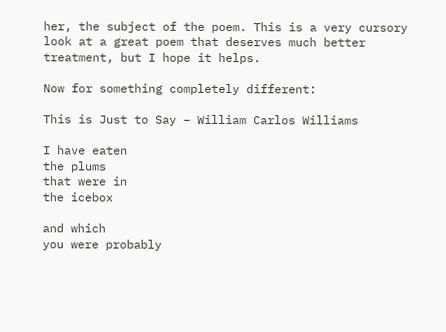her, the subject of the poem. This is a very cursory look at a great poem that deserves much better treatment, but I hope it helps.

Now for something completely different:

This is Just to Say – William Carlos Williams

I have eaten
the plums
that were in
the icebox

and which
you were probably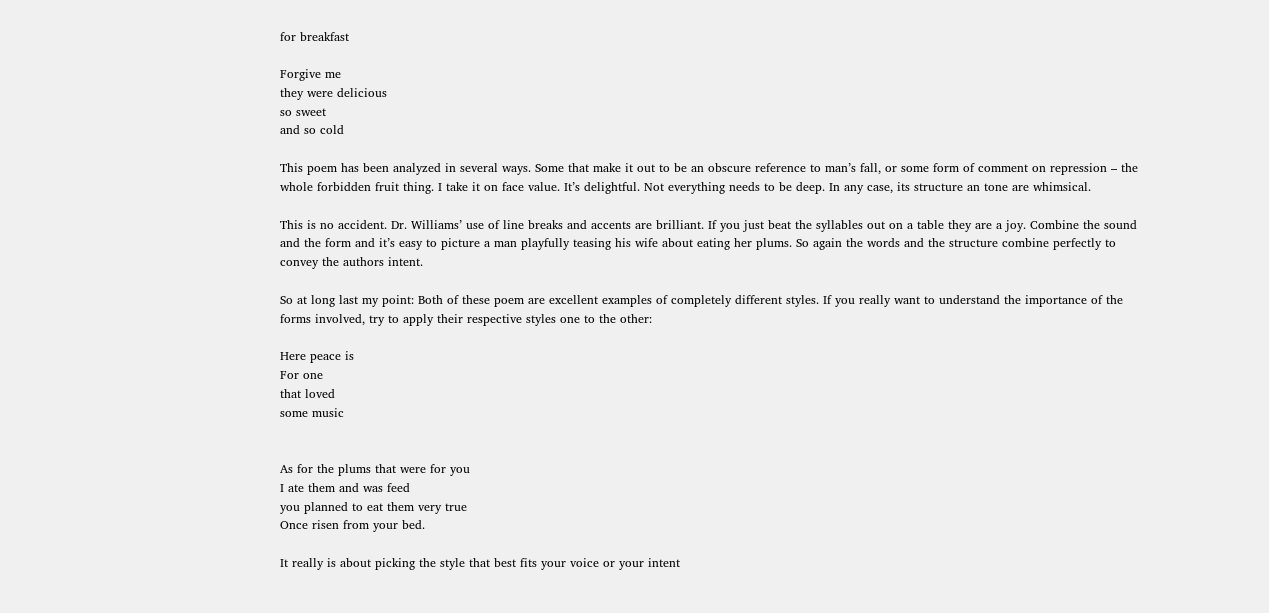for breakfast

Forgive me
they were delicious
so sweet
and so cold

This poem has been analyzed in several ways. Some that make it out to be an obscure reference to man’s fall, or some form of comment on repression – the whole forbidden fruit thing. I take it on face value. It’s delightful. Not everything needs to be deep. In any case, its structure an tone are whimsical.

This is no accident. Dr. Williams’ use of line breaks and accents are brilliant. If you just beat the syllables out on a table they are a joy. Combine the sound and the form and it’s easy to picture a man playfully teasing his wife about eating her plums. So again the words and the structure combine perfectly to convey the authors intent.

So at long last my point: Both of these poem are excellent examples of completely different styles. If you really want to understand the importance of the forms involved, try to apply their respective styles one to the other:

Here peace is
For one
that loved
some music


As for the plums that were for you
I ate them and was feed
you planned to eat them very true
Once risen from your bed.

It really is about picking the style that best fits your voice or your intent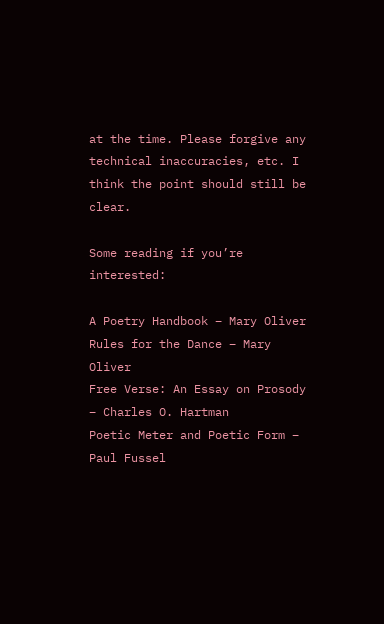at the time. Please forgive any technical inaccuracies, etc. I think the point should still be clear.

Some reading if you’re interested:

A Poetry Handbook – Mary Oliver
Rules for the Dance – Mary Oliver
Free Verse: An Essay on Prosody – Charles O. Hartman
Poetic Meter and Poetic Form – Paul Fussel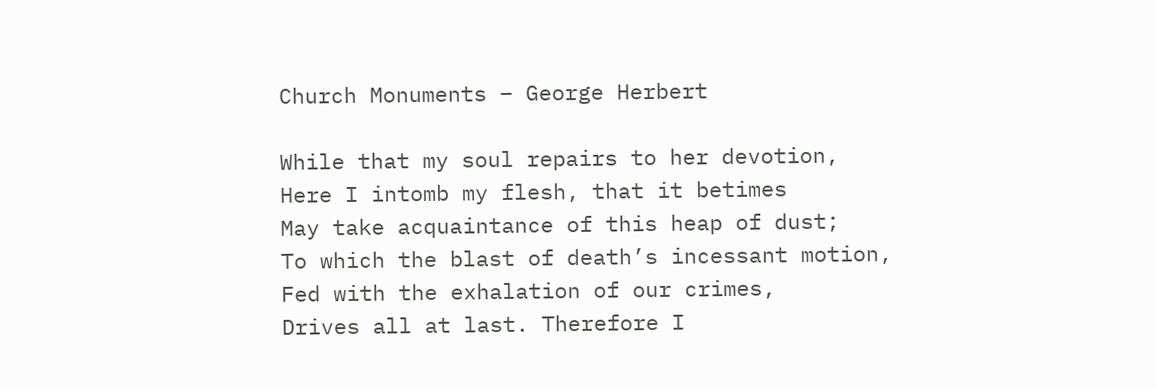Church Monuments – George Herbert

While that my soul repairs to her devotion,
Here I intomb my flesh, that it betimes
May take acquaintance of this heap of dust;
To which the blast of death’s incessant motion,
Fed with the exhalation of our crimes,
Drives all at last. Therefore I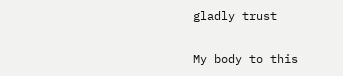gladly trust

My body to this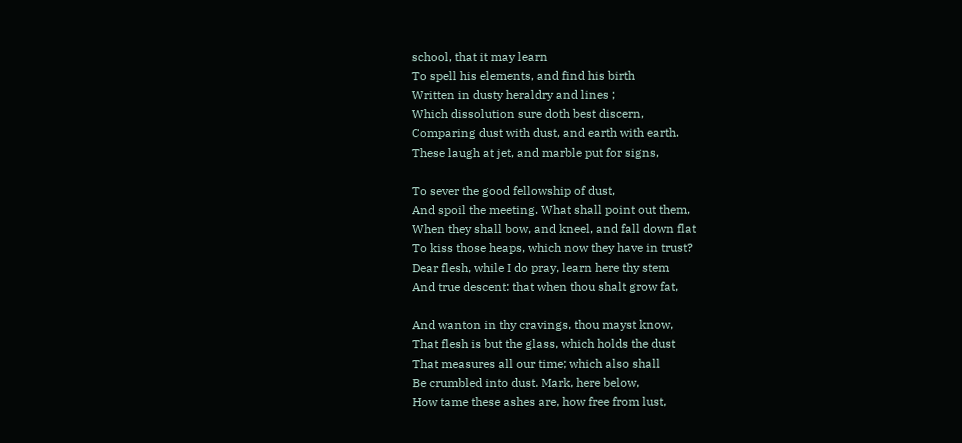school, that it may learn
To spell his elements, and find his birth
Written in dusty heraldry and lines ;
Which dissolution sure doth best discern,
Comparing dust with dust, and earth with earth.
These laugh at jet, and marble put for signs,

To sever the good fellowship of dust,
And spoil the meeting. What shall point out them,
When they shall bow, and kneel, and fall down flat
To kiss those heaps, which now they have in trust?
Dear flesh, while I do pray, learn here thy stem
And true descent: that when thou shalt grow fat,

And wanton in thy cravings, thou mayst know,
That flesh is but the glass, which holds the dust
That measures all our time; which also shall
Be crumbled into dust. Mark, here below,
How tame these ashes are, how free from lust,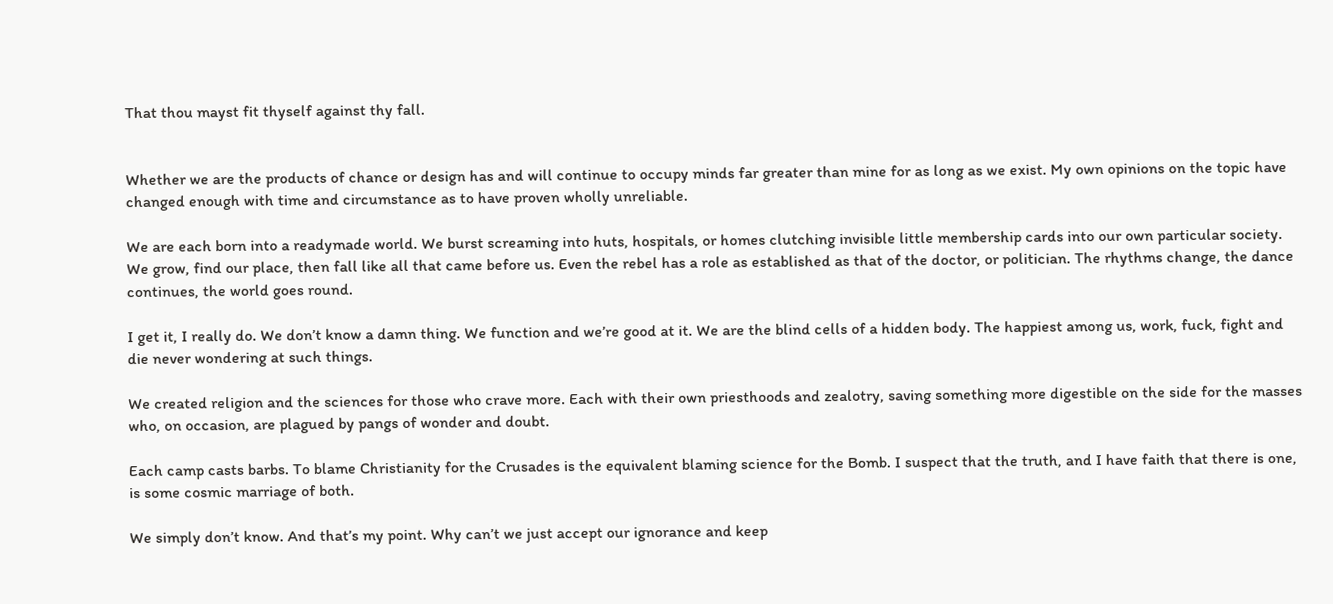That thou mayst fit thyself against thy fall.


Whether we are the products of chance or design has and will continue to occupy minds far greater than mine for as long as we exist. My own opinions on the topic have changed enough with time and circumstance as to have proven wholly unreliable.

We are each born into a readymade world. We burst screaming into huts, hospitals, or homes clutching invisible little membership cards into our own particular society. We grow, find our place, then fall like all that came before us. Even the rebel has a role as established as that of the doctor, or politician. The rhythms change, the dance continues, the world goes round.

I get it, I really do. We don’t know a damn thing. We function and we’re good at it. We are the blind cells of a hidden body. The happiest among us, work, fuck, fight and die never wondering at such things.

We created religion and the sciences for those who crave more. Each with their own priesthoods and zealotry, saving something more digestible on the side for the masses who, on occasion, are plagued by pangs of wonder and doubt.

Each camp casts barbs. To blame Christianity for the Crusades is the equivalent blaming science for the Bomb. I suspect that the truth, and I have faith that there is one, is some cosmic marriage of both.

We simply don’t know. And that’s my point. Why can’t we just accept our ignorance and keep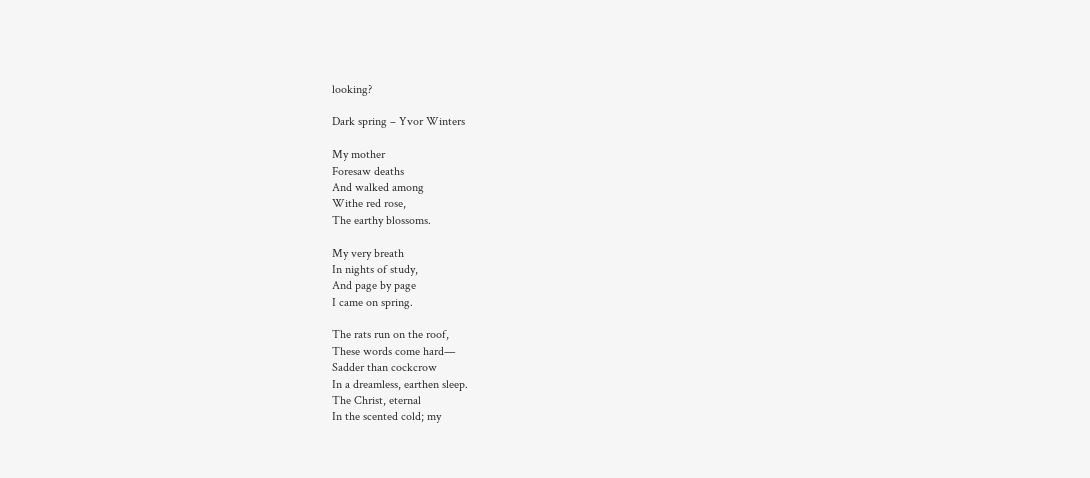looking?

Dark spring – Yvor Winters

My mother
Foresaw deaths
And walked among
Withe red rose,
The earthy blossoms.

My very breath
In nights of study,
And page by page
I came on spring.

The rats run on the roof,
These words come hard—
Sadder than cockcrow
In a dreamless, earthen sleep.
The Christ, eternal
In the scented cold; my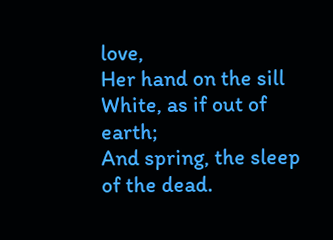love,
Her hand on the sill
White, as if out of earth;
And spring, the sleep of the dead.